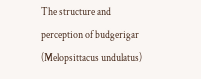The structure and perception of budgerigar (Melopsittacus undulatus)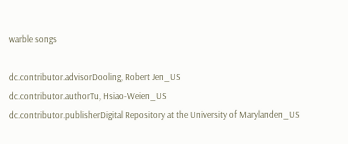warble songs

dc.contributor.advisorDooling, Robert Jen_US
dc.contributor.authorTu, Hsiao-Weien_US
dc.contributor.publisherDigital Repository at the University of Marylanden_US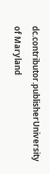dc.contributor.publisherUniversity of Maryland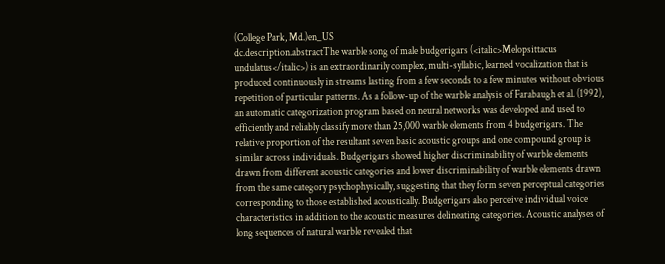(College Park, Md.)en_US
dc.description.abstractThe warble song of male budgerigars (<italic>Melopsittacus undulatus</italic>) is an extraordinarily complex, multi-syllabic, learned vocalization that is produced continuously in streams lasting from a few seconds to a few minutes without obvious repetition of particular patterns. As a follow-up of the warble analysis of Farabaugh et al. (1992), an automatic categorization program based on neural networks was developed and used to efficiently and reliably classify more than 25,000 warble elements from 4 budgerigars. The relative proportion of the resultant seven basic acoustic groups and one compound group is similar across individuals. Budgerigars showed higher discriminability of warble elements drawn from different acoustic categories and lower discriminability of warble elements drawn from the same category psychophysically, suggesting that they form seven perceptual categories corresponding to those established acoustically. Budgerigars also perceive individual voice characteristics in addition to the acoustic measures delineating categories. Acoustic analyses of long sequences of natural warble revealed that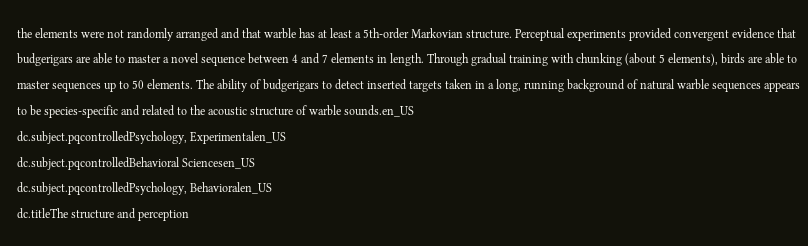the elements were not randomly arranged and that warble has at least a 5th-order Markovian structure. Perceptual experiments provided convergent evidence that budgerigars are able to master a novel sequence between 4 and 7 elements in length. Through gradual training with chunking (about 5 elements), birds are able to master sequences up to 50 elements. The ability of budgerigars to detect inserted targets taken in a long, running background of natural warble sequences appears to be species-specific and related to the acoustic structure of warble sounds.en_US
dc.subject.pqcontrolledPsychology, Experimentalen_US
dc.subject.pqcontrolledBehavioral Sciencesen_US
dc.subject.pqcontrolledPsychology, Behavioralen_US
dc.titleThe structure and perception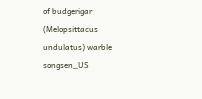of budgerigar (Melopsittacus undulatus) warble songsen_US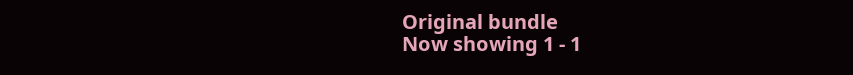Original bundle
Now showing 1 - 1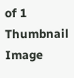of 1
Thumbnail Image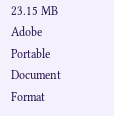23.15 MB
Adobe Portable Document Format